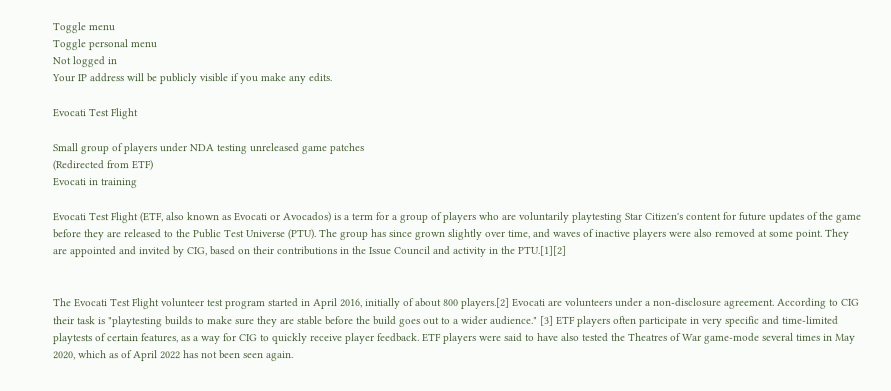Toggle menu
Toggle personal menu
Not logged in
Your IP address will be publicly visible if you make any edits.

Evocati Test Flight

Small group of players under NDA testing unreleased game patches
(Redirected from ETF)
Evocati in training

Evocati Test Flight (ETF, also known as Evocati or Avocados) is a term for a group of players who are voluntarily playtesting Star Citizen's content for future updates of the game before they are released to the Public Test Universe (PTU). The group has since grown slightly over time, and waves of inactive players were also removed at some point. They are appointed and invited by CIG, based on their contributions in the Issue Council and activity in the PTU.[1][2]


The Evocati Test Flight volunteer test program started in April 2016, initially of about 800 players.[2] Evocati are volunteers under a non-disclosure agreement. According to CIG their task is "playtesting builds to make sure they are stable before the build goes out to a wider audience." [3] ETF players often participate in very specific and time-limited playtests of certain features, as a way for CIG to quickly receive player feedback. ETF players were said to have also tested the Theatres of War game-mode several times in May 2020, which as of April 2022 has not been seen again.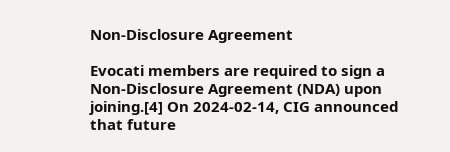Non-Disclosure Agreement

Evocati members are required to sign a Non-Disclosure Agreement (NDA) upon joining.[4] On 2024-02-14, CIG announced that future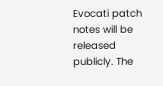Evocati patch notes will be released publicly. The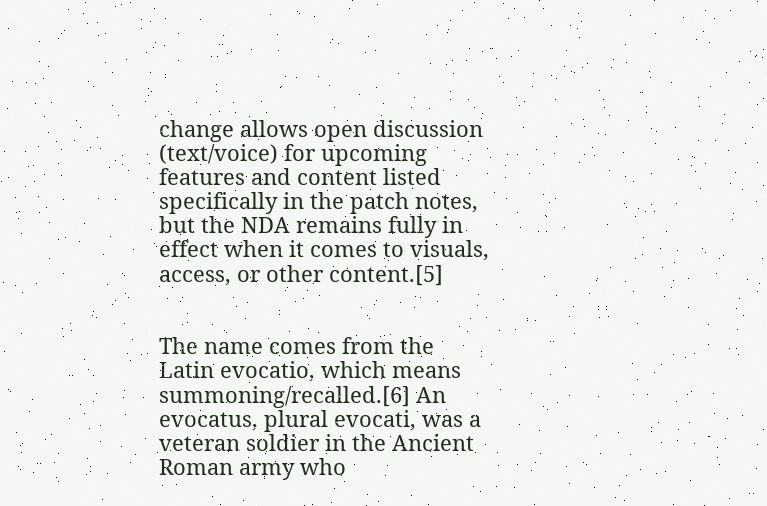change allows open discussion (text/voice) for upcoming features and content listed specifically in the patch notes, but the NDA remains fully in effect when it comes to visuals, access, or other content.[5]


The name comes from the Latin evocatio, which means summoning/recalled.[6] An evocatus, plural evocati, was a veteran soldier in the Ancient Roman army who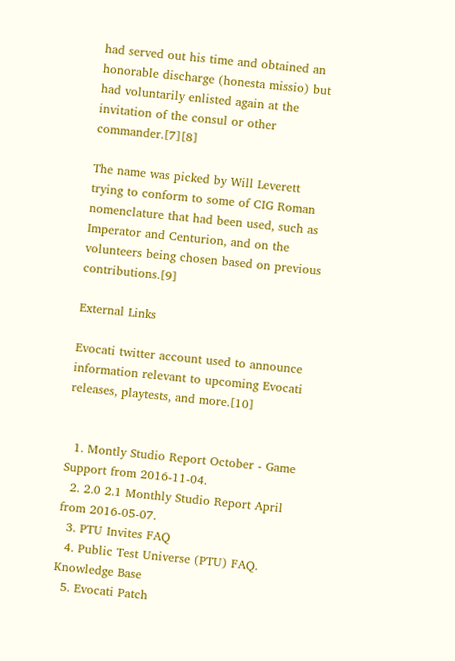had served out his time and obtained an honorable discharge (honesta missio) but had voluntarily enlisted again at the invitation of the consul or other commander.[7][8]

The name was picked by Will Leverett trying to conform to some of CIG Roman nomenclature that had been used, such as Imperator and Centurion, and on the volunteers being chosen based on previous contributions.[9]

External Links

Evocati twitter account used to announce information relevant to upcoming Evocati releases, playtests, and more.[10]


  1. Montly Studio Report October - Game Support from 2016-11-04.
  2. 2.0 2.1 Monthly Studio Report April from 2016-05-07.
  3. PTU Invites FAQ
  4. Public Test Universe (PTU) FAQ. Knowledge Base
  5. Evocati Patch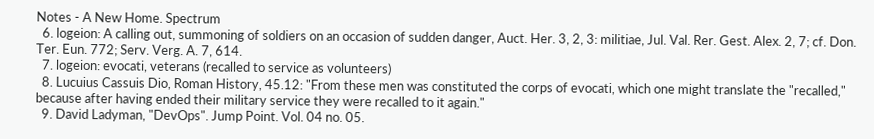Notes - A New Home. Spectrum
  6. logeion: A calling out, summoning of soldiers on an occasion of sudden danger, Auct. Her. 3, 2, 3: militiae, Jul. Val. Rer. Gest. Alex. 2, 7; cf. Don. Ter. Eun. 772; Serv. Verg. A. 7, 614.
  7. logeion: evocati, veterans (recalled to service as volunteers)
  8. Lucuius Cassuis Dio, Roman History, 45.12: "From these men was constituted the corps of evocati, which one might translate the "recalled," because after having ended their military service they were recalled to it again."
  9. David Ladyman, "DevOps". Jump Point. Vol. 04 no. 05.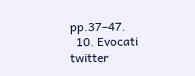pp.37–47.
  10. Evocati twitter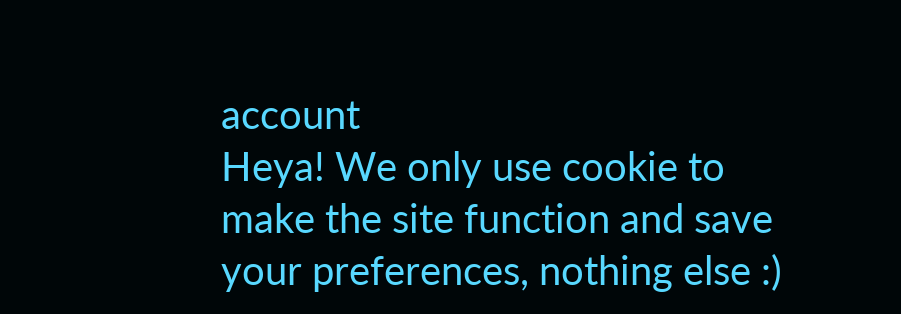account
Heya! We only use cookie to make the site function and save your preferences, nothing else :)